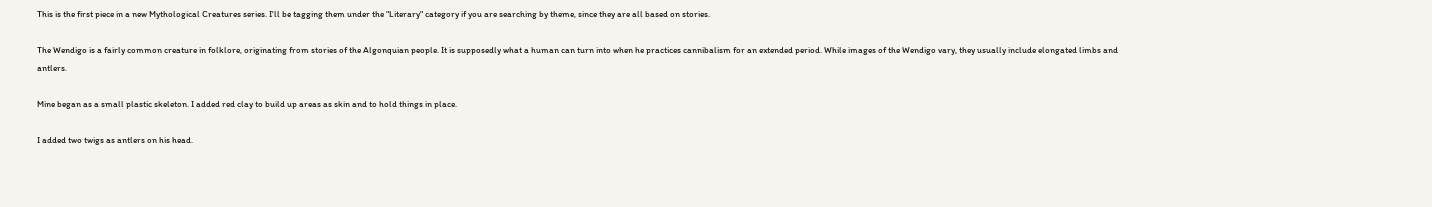This is the first piece in a new Mythological Creatures series. I'll be tagging them under the "Literary" category if you are searching by theme, since they are all based on stories.

The Wendigo is a fairly common creature in folklore, originating from stories of the Algonquian people. It is supposedly what a human can turn into when he practices cannibalism for an extended period. While images of the Wendigo vary, they usually include elongated limbs and antlers.

Mine began as a small plastic skeleton. I added red clay to build up areas as skin and to hold things in place.

I added two twigs as antlers on his head.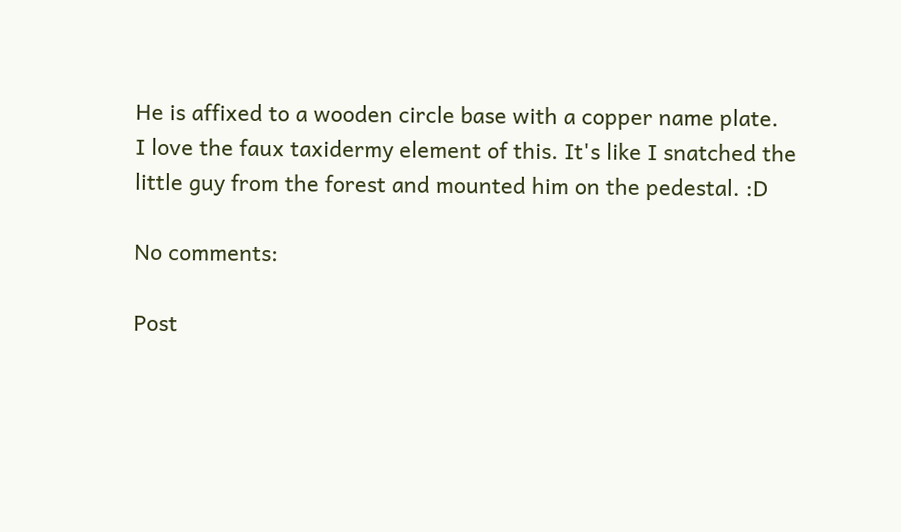He is affixed to a wooden circle base with a copper name plate.
I love the faux taxidermy element of this. It's like I snatched the little guy from the forest and mounted him on the pedestal. :D

No comments:

Post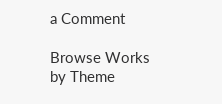a Comment

Browse Works by Theme